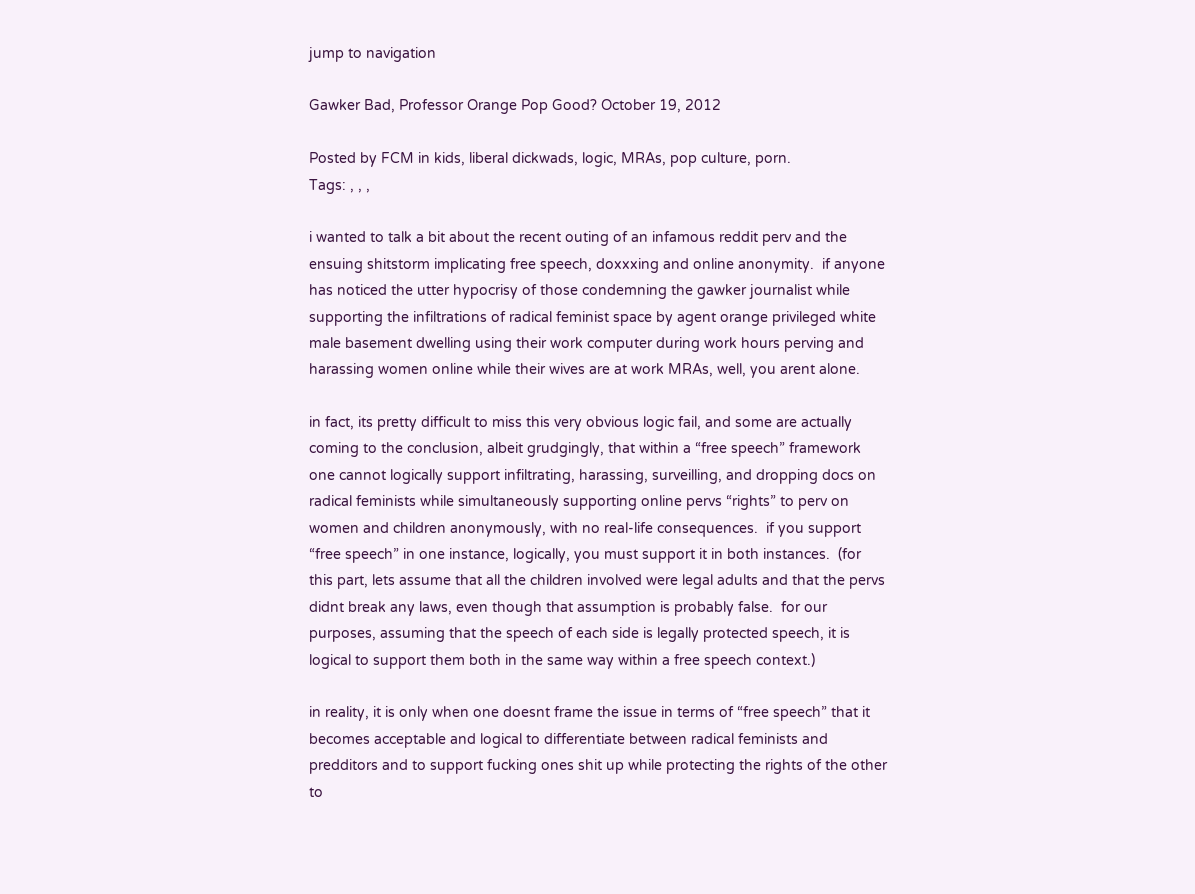jump to navigation

Gawker Bad, Professor Orange Pop Good? October 19, 2012

Posted by FCM in kids, liberal dickwads, logic, MRAs, pop culture, porn.
Tags: , , ,

i wanted to talk a bit about the recent outing of an infamous reddit perv and the ensuing shitstorm implicating free speech, doxxxing and online anonymity.  if anyone has noticed the utter hypocrisy of those condemning the gawker journalist while supporting the infiltrations of radical feminist space by agent orange privileged white male basement dwelling using their work computer during work hours perving and harassing women online while their wives are at work MRAs, well, you arent alone.

in fact, its pretty difficult to miss this very obvious logic fail, and some are actually coming to the conclusion, albeit grudgingly, that within a “free speech” framework one cannot logically support infiltrating, harassing, surveilling, and dropping docs on radical feminists while simultaneously supporting online pervs “rights” to perv on women and children anonymously, with no real-life consequences.  if you support “free speech” in one instance, logically, you must support it in both instances.  (for this part, lets assume that all the children involved were legal adults and that the pervs didnt break any laws, even though that assumption is probably false.  for our purposes, assuming that the speech of each side is legally protected speech, it is logical to support them both in the same way within a free speech context.)

in reality, it is only when one doesnt frame the issue in terms of “free speech” that it becomes acceptable and logical to differentiate between radical feminists and predditors and to support fucking ones shit up while protecting the rights of the other to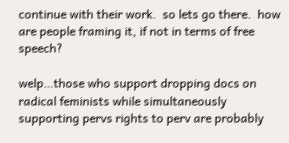continue with their work.  so lets go there.  how are people framing it, if not in terms of free speech?

welp…those who support dropping docs on radical feminists while simultaneously supporting pervs rights to perv are probably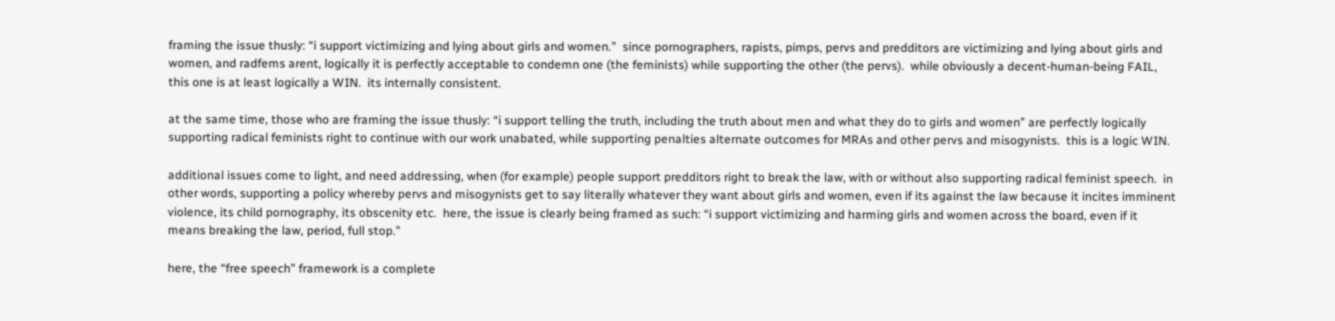framing the issue thusly: “i support victimizing and lying about girls and women.”  since pornographers, rapists, pimps, pervs and predditors are victimizing and lying about girls and women, and radfems arent, logically it is perfectly acceptable to condemn one (the feminists) while supporting the other (the pervs).  while obviously a decent-human-being FAIL, this one is at least logically a WIN.  its internally consistent.

at the same time, those who are framing the issue thusly: “i support telling the truth, including the truth about men and what they do to girls and women” are perfectly logically supporting radical feminists right to continue with our work unabated, while supporting penalties alternate outcomes for MRAs and other pervs and misogynists.  this is a logic WIN.

additional issues come to light, and need addressing, when (for example) people support predditors right to break the law, with or without also supporting radical feminist speech.  in other words, supporting a policy whereby pervs and misogynists get to say literally whatever they want about girls and women, even if its against the law because it incites imminent violence, its child pornography, its obscenity etc.  here, the issue is clearly being framed as such: “i support victimizing and harming girls and women across the board, even if it means breaking the law, period, full stop.”

here, the “free speech” framework is a complete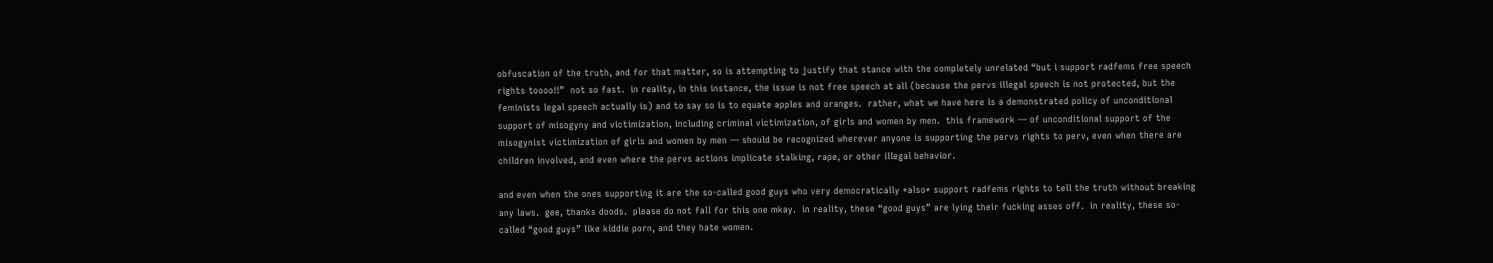obfuscation of the truth, and for that matter, so is attempting to justify that stance with the completely unrelated “but i support radfems free speech rights toooo!!”  not so fast.  in reality, in this instance, the issue is not free speech at all (because the pervs illegal speech is not protected, but the feminists legal speech actually is) and to say so is to equate apples and oranges.  rather, what we have here is a demonstrated policy of unconditional support of misogyny and victimization, including criminal victimization, of girls and women by men.  this framework — of unconditional support of the misogynist victimization of girls and women by men — should be recognized wherever anyone is supporting the pervs rights to perv, even when there are children involved, and even where the pervs actions implicate stalking, rape, or other illegal behavior.

and even when the ones supporting it are the so-called good guys who very democratically *also* support radfems rights to tell the truth without breaking any laws.  gee, thanks doods.  please do not fall for this one mkay.  in reality, these “good guys” are lying their fucking asses off.  in reality, these so-called “good guys” like kiddie porn, and they hate women.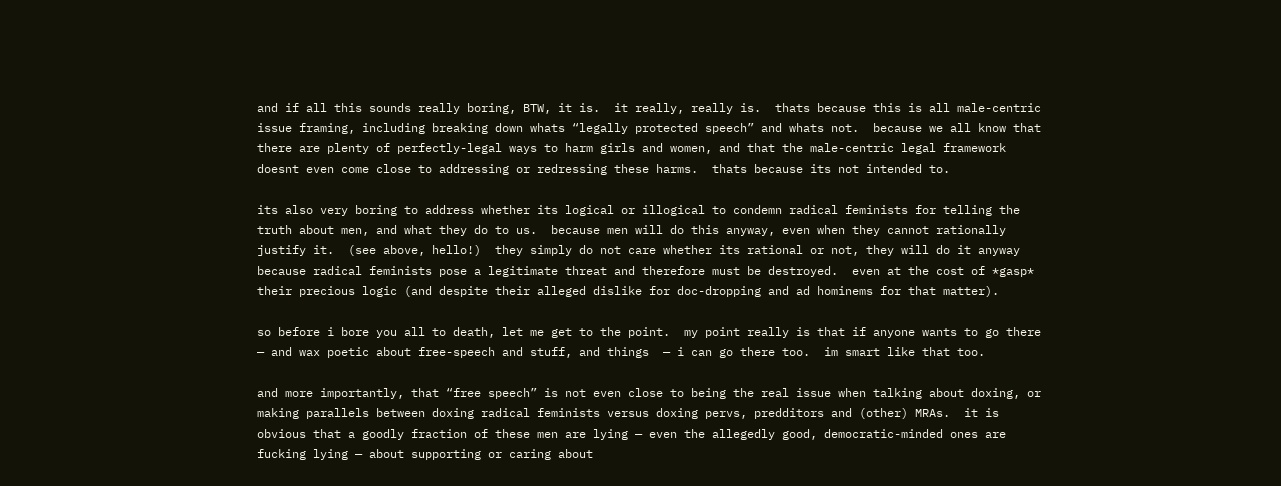and if all this sounds really boring, BTW, it is.  it really, really is.  thats because this is all male-centric issue framing, including breaking down whats “legally protected speech” and whats not.  because we all know that there are plenty of perfectly-legal ways to harm girls and women, and that the male-centric legal framework doesnt even come close to addressing or redressing these harms.  thats because its not intended to.

its also very boring to address whether its logical or illogical to condemn radical feminists for telling the truth about men, and what they do to us.  because men will do this anyway, even when they cannot rationally justify it.  (see above, hello!)  they simply do not care whether its rational or not, they will do it anyway because radical feminists pose a legitimate threat and therefore must be destroyed.  even at the cost of *gasp* their precious logic (and despite their alleged dislike for doc-dropping and ad hominems for that matter).

so before i bore you all to death, let me get to the point.  my point really is that if anyone wants to go there — and wax poetic about free-speech and stuff, and things  — i can go there too.  im smart like that too.

and more importantly, that “free speech” is not even close to being the real issue when talking about doxing, or making parallels between doxing radical feminists versus doxing pervs, predditors and (other) MRAs.  it is obvious that a goodly fraction of these men are lying — even the allegedly good, democratic-minded ones are fucking lying — about supporting or caring about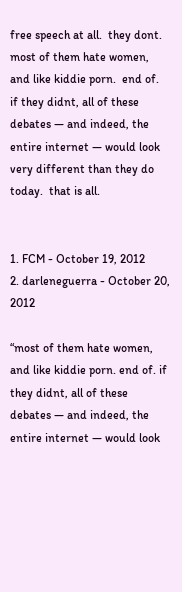free speech at all.  they dont.  most of them hate women, and like kiddie porn.  end of.  if they didnt, all of these debates — and indeed, the entire internet — would look very different than they do today.  that is all.


1. FCM - October 19, 2012
2. darleneguerra - October 20, 2012

“most of them hate women, and like kiddie porn. end of. if they didnt, all of these debates — and indeed, the entire internet — would look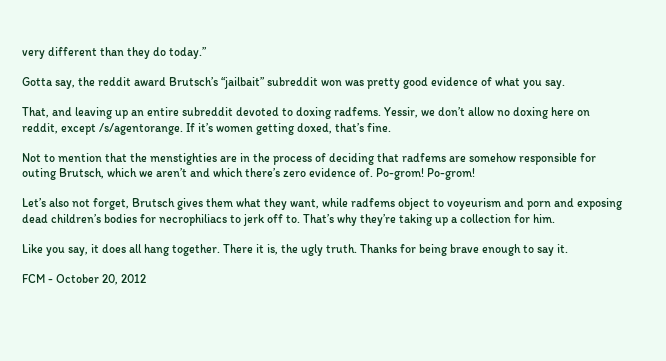very different than they do today.”

Gotta say, the reddit award Brutsch’s “jailbait” subreddit won was pretty good evidence of what you say.

That, and leaving up an entire subreddit devoted to doxing radfems. Yessir, we don’t allow no doxing here on reddit, except /s/agentorange. If it’s women getting doxed, that’s fine.

Not to mention that the menstighties are in the process of deciding that radfems are somehow responsible for outing Brutsch, which we aren’t and which there’s zero evidence of. Po-grom! Po-grom!

Let’s also not forget, Brutsch gives them what they want, while radfems object to voyeurism and porn and exposing dead children’s bodies for necrophiliacs to jerk off to. That’s why they’re taking up a collection for him.

Like you say, it does all hang together. There it is, the ugly truth. Thanks for being brave enough to say it.

FCM - October 20, 2012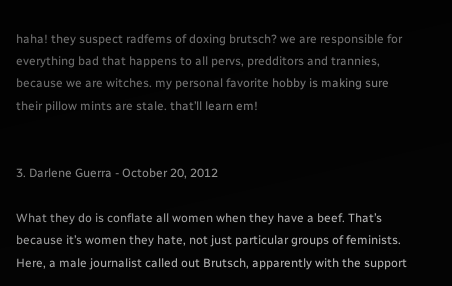haha! they suspect radfems of doxing brutsch? we are responsible for everything bad that happens to all pervs, predditors and trannies, because we are witches. my personal favorite hobby is making sure their pillow mints are stale. that’ll learn em!


3. Darlene Guerra - October 20, 2012

What they do is conflate all women when they have a beef. That’s because it’s women they hate, not just particular groups of feminists. Here, a male journalist called out Brutsch, apparently with the support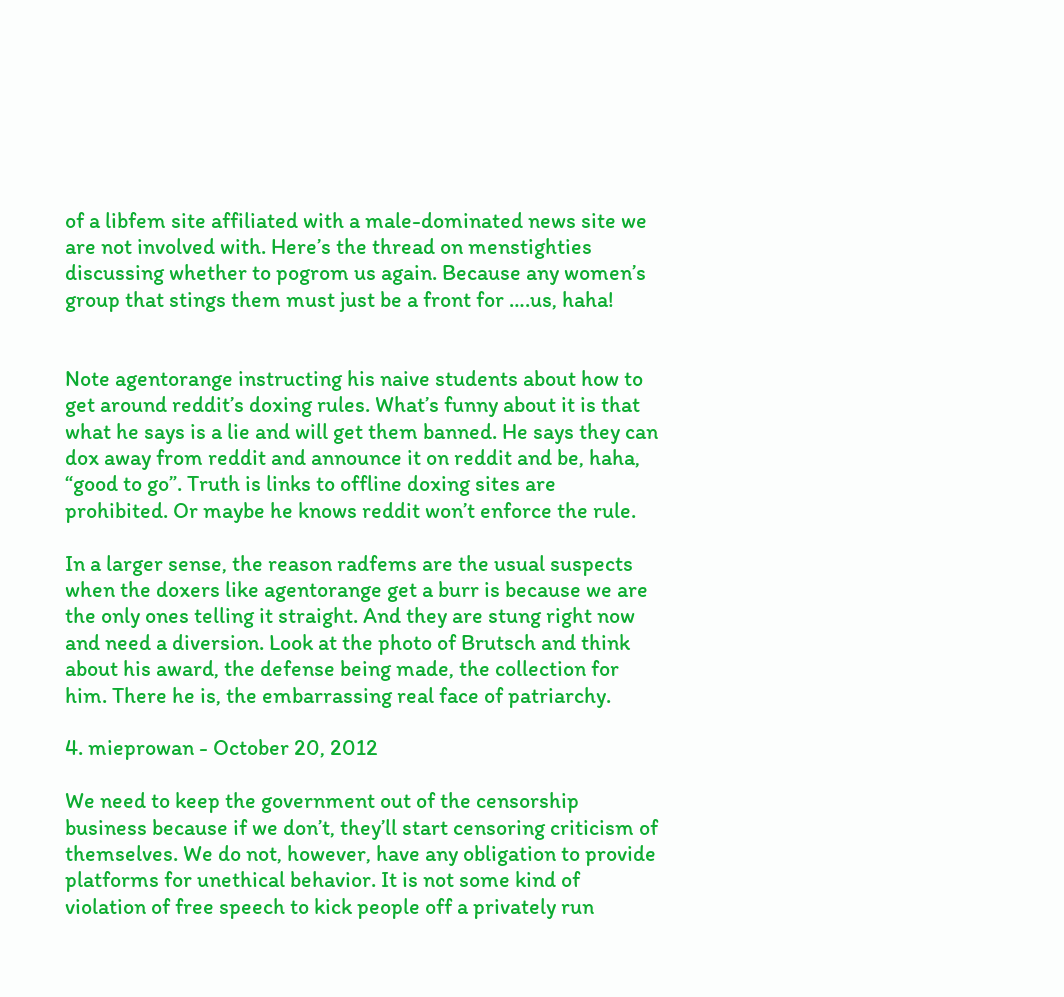of a libfem site affiliated with a male-dominated news site we are not involved with. Here’s the thread on menstighties discussing whether to pogrom us again. Because any women’s group that stings them must just be a front for ….us, haha!


Note agentorange instructing his naive students about how to get around reddit’s doxing rules. What’s funny about it is that what he says is a lie and will get them banned. He says they can dox away from reddit and announce it on reddit and be, haha, “good to go”. Truth is links to offline doxing sites are prohibited. Or maybe he knows reddit won’t enforce the rule.

In a larger sense, the reason radfems are the usual suspects when the doxers like agentorange get a burr is because we are the only ones telling it straight. And they are stung right now and need a diversion. Look at the photo of Brutsch and think about his award, the defense being made, the collection for him. There he is, the embarrassing real face of patriarchy.

4. mieprowan - October 20, 2012

We need to keep the government out of the censorship business because if we don’t, they’ll start censoring criticism of themselves. We do not, however, have any obligation to provide platforms for unethical behavior. It is not some kind of violation of free speech to kick people off a privately run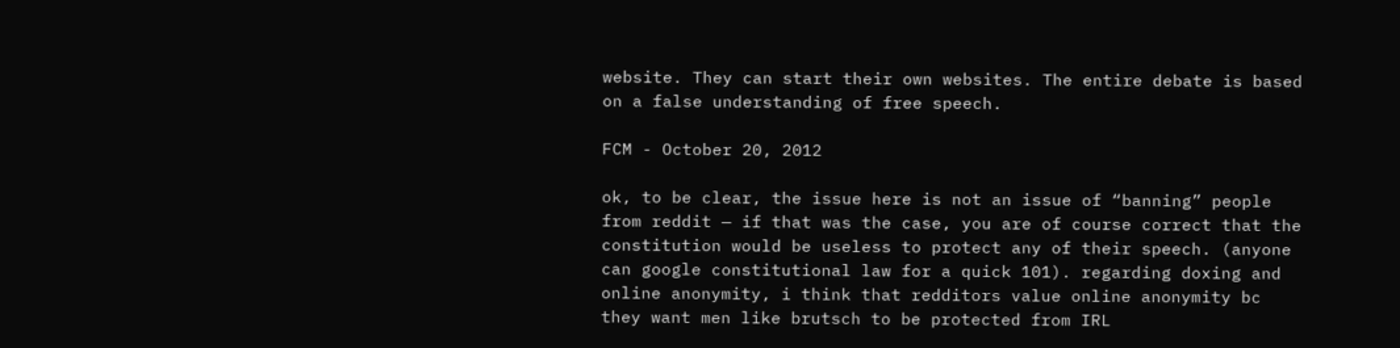website. They can start their own websites. The entire debate is based on a false understanding of free speech.

FCM - October 20, 2012

ok, to be clear, the issue here is not an issue of “banning” people from reddit — if that was the case, you are of course correct that the constitution would be useless to protect any of their speech. (anyone can google constitutional law for a quick 101). regarding doxing and online anonymity, i think that redditors value online anonymity bc they want men like brutsch to be protected from IRL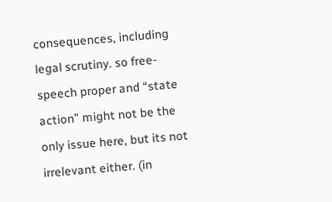consequences, including legal scrutiny. so free-speech proper and “state action” might not be the only issue here, but its not irrelevant either. (in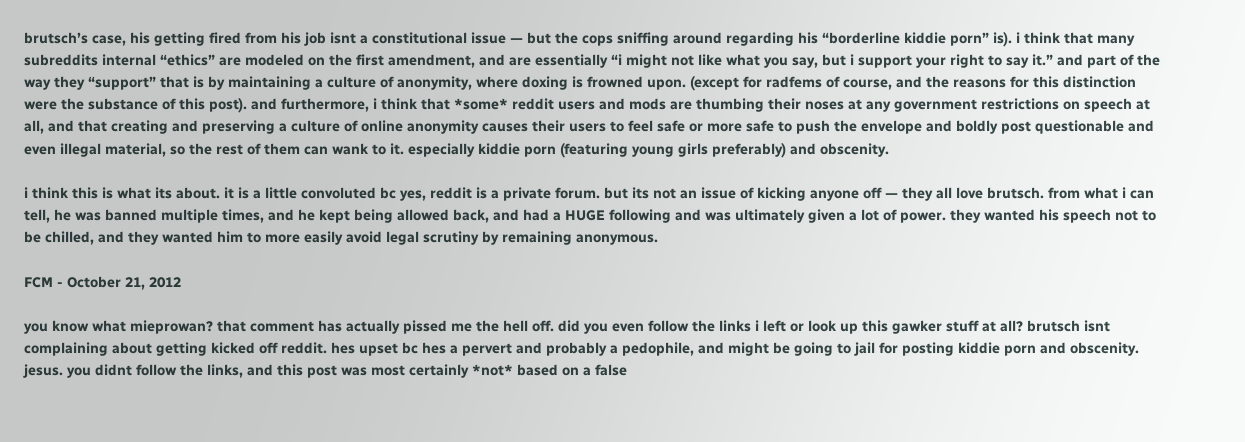brutsch’s case, his getting fired from his job isnt a constitutional issue — but the cops sniffing around regarding his “borderline kiddie porn” is). i think that many subreddits internal “ethics” are modeled on the first amendment, and are essentially “i might not like what you say, but i support your right to say it.” and part of the way they “support” that is by maintaining a culture of anonymity, where doxing is frowned upon. (except for radfems of course, and the reasons for this distinction were the substance of this post). and furthermore, i think that *some* reddit users and mods are thumbing their noses at any government restrictions on speech at all, and that creating and preserving a culture of online anonymity causes their users to feel safe or more safe to push the envelope and boldly post questionable and even illegal material, so the rest of them can wank to it. especially kiddie porn (featuring young girls preferably) and obscenity.

i think this is what its about. it is a little convoluted bc yes, reddit is a private forum. but its not an issue of kicking anyone off — they all love brutsch. from what i can tell, he was banned multiple times, and he kept being allowed back, and had a HUGE following and was ultimately given a lot of power. they wanted his speech not to be chilled, and they wanted him to more easily avoid legal scrutiny by remaining anonymous.

FCM - October 21, 2012

you know what mieprowan? that comment has actually pissed me the hell off. did you even follow the links i left or look up this gawker stuff at all? brutsch isnt complaining about getting kicked off reddit. hes upset bc hes a pervert and probably a pedophile, and might be going to jail for posting kiddie porn and obscenity. jesus. you didnt follow the links, and this post was most certainly *not* based on a false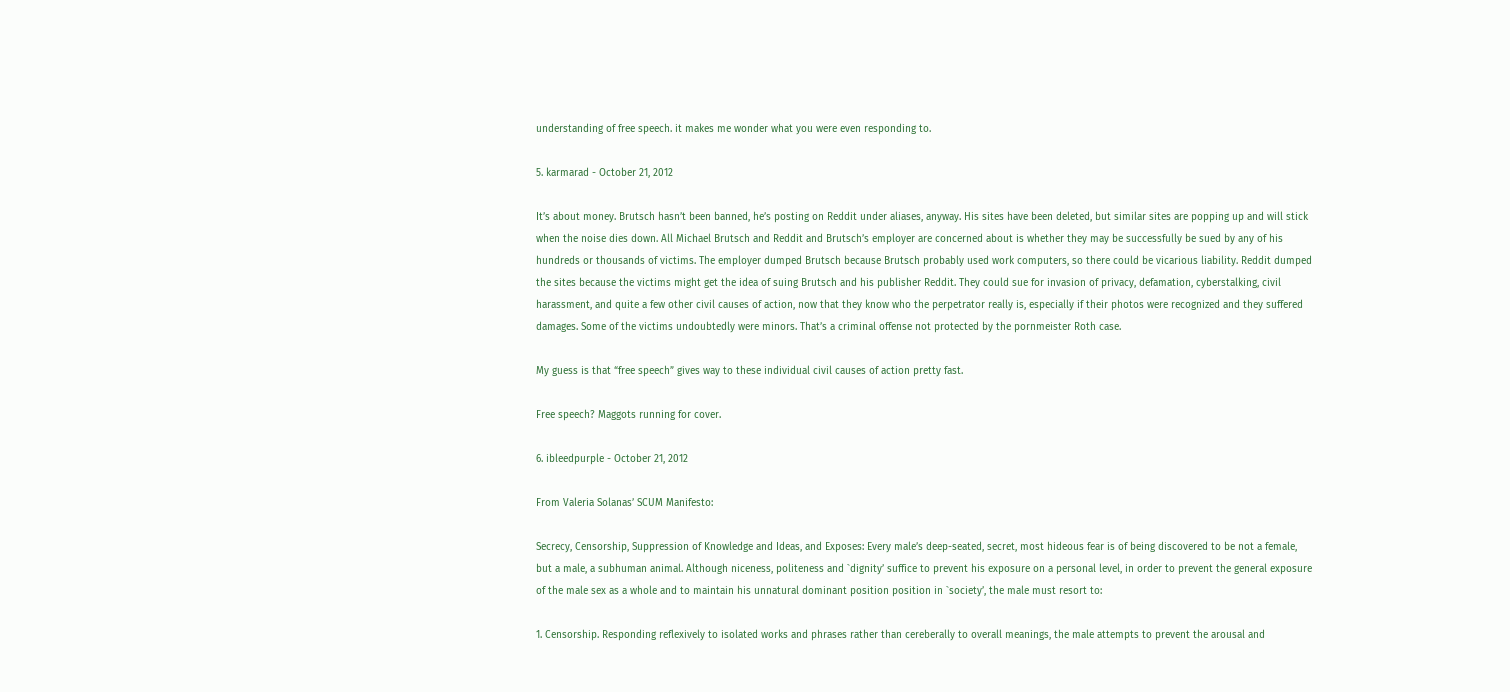understanding of free speech. it makes me wonder what you were even responding to.

5. karmarad - October 21, 2012

It’s about money. Brutsch hasn’t been banned, he’s posting on Reddit under aliases, anyway. His sites have been deleted, but similar sites are popping up and will stick when the noise dies down. All Michael Brutsch and Reddit and Brutsch’s employer are concerned about is whether they may be successfully be sued by any of his hundreds or thousands of victims. The employer dumped Brutsch because Brutsch probably used work computers, so there could be vicarious liability. Reddit dumped the sites because the victims might get the idea of suing Brutsch and his publisher Reddit. They could sue for invasion of privacy, defamation, cyberstalking, civil harassment, and quite a few other civil causes of action, now that they know who the perpetrator really is, especially if their photos were recognized and they suffered damages. Some of the victims undoubtedly were minors. That’s a criminal offense not protected by the pornmeister Roth case.

My guess is that “free speech” gives way to these individual civil causes of action pretty fast.

Free speech? Maggots running for cover.

6. ibleedpurple - October 21, 2012

From Valeria Solanas’ SCUM Manifesto:

Secrecy, Censorship, Suppression of Knowledge and Ideas, and Exposes: Every male’s deep-seated, secret, most hideous fear is of being discovered to be not a female, but a male, a subhuman animal. Although niceness, politeness and `dignity’ suffice to prevent his exposure on a personal level, in order to prevent the general exposure of the male sex as a whole and to maintain his unnatural dominant position position in `society’, the male must resort to:

1. Censorship. Responding reflexively to isolated works and phrases rather than cereberally to overall meanings, the male attempts to prevent the arousal and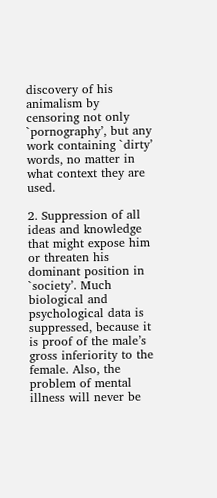discovery of his animalism by censoring not only `pornography’, but any work containing `dirty’ words, no matter in what context they are used.

2. Suppression of all ideas and knowledge that might expose him or threaten his dominant position in `society’. Much biological and psychological data is suppressed, because it is proof of the male’s gross inferiority to the female. Also, the problem of mental illness will never be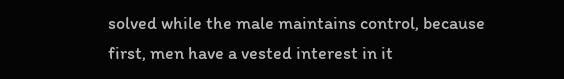solved while the male maintains control, because first, men have a vested interest in it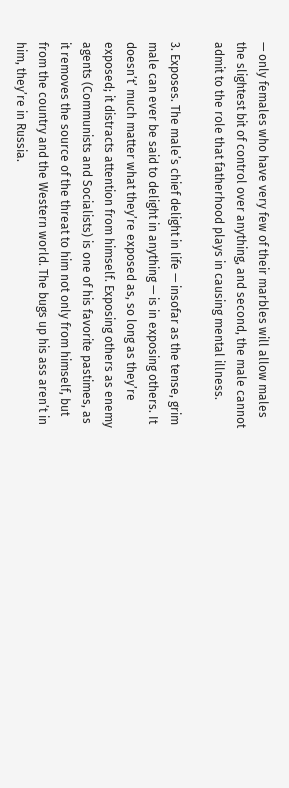— only females who have very few of their marbles will allow males the slightest bit of control over anything, and second, the male cannot admit to the role that fatherhood plays in causing mental illness.

3. Exposes. The male’s chief delight in life — insofar as the tense, grim male can ever be said to delight in anything — is in exposing others. It doesn’t’ much matter what they’re exposed as, so long as they’re exposed; it distracts attention from himself. Exposing others as enemy agents (Communists and Socialists) is one of his favorite pastimes, as it removes the source of the threat to him not only from himself, but from the country and the Western world. The bugs up his ass aren’t in him, they’re in Russia.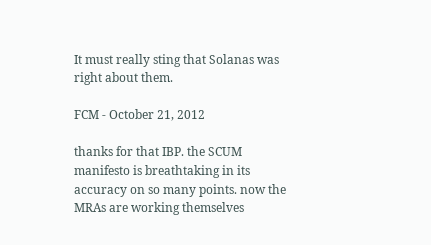It must really sting that Solanas was right about them.

FCM - October 21, 2012

thanks for that IBP. the SCUM manifesto is breathtaking in its accuracy on so many points. now the MRAs are working themselves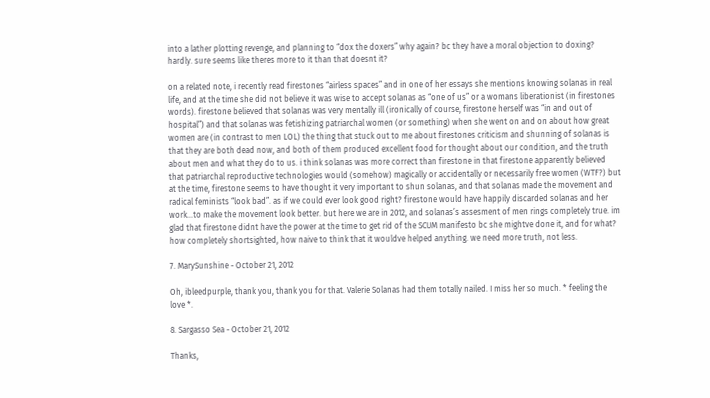into a lather plotting revenge, and planning to “dox the doxers” why again? bc they have a moral objection to doxing? hardly. sure seems like theres more to it than that doesnt it?

on a related note, i recently read firestones “airless spaces” and in one of her essays she mentions knowing solanas in real life, and at the time she did not believe it was wise to accept solanas as “one of us” or a womans liberationist (in firestones words). firestone believed that solanas was very mentally ill (ironically of course, firestone herself was “in and out of hospital”) and that solanas was fetishizing patriarchal women (or something) when she went on and on about how great women are (in contrast to men LOL) the thing that stuck out to me about firestones criticism and shunning of solanas is that they are both dead now, and both of them produced excellent food for thought about our condition, and the truth about men and what they do to us. i think solanas was more correct than firestone in that firestone apparently believed that patriarchal reproductive technologies would (somehow) magically or accidentally or necessarily free women (WTF?) but at the time, firestone seems to have thought it very important to shun solanas, and that solanas made the movement and radical feminists “look bad”. as if we could ever look good right? firestone would have happily discarded solanas and her work…to make the movement look better. but here we are in 2012, and solanas’s assesment of men rings completely true. im glad that firestone didnt have the power at the time to get rid of the SCUM manifesto bc she mightve done it, and for what? how completely shortsighted, how naive to think that it wouldve helped anything. we need more truth, not less.

7. MarySunshine - October 21, 2012

Oh, ibleedpurple, thank you, thank you for that. Valerie Solanas had them totally nailed. I miss her so much. * feeling the love *.

8. Sargasso Sea - October 21, 2012

Thanks,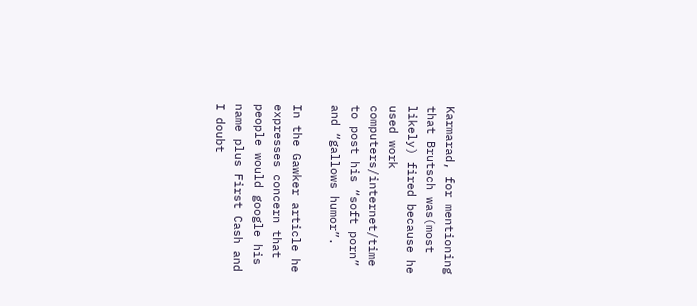Karmarad, for mentioning that Brutsch was(most likely) fired because he used work computers/internet/time to post his “soft porn” and “gallows humor”.

In the Gawker article he expresses concern that people would google his name plus First Cash and I doubt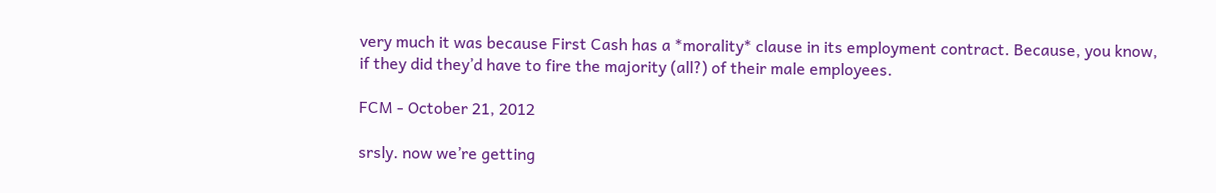very much it was because First Cash has a *morality* clause in its employment contract. Because, you know, if they did they’d have to fire the majority (all?) of their male employees.

FCM - October 21, 2012

srsly. now we’re getting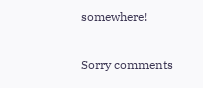somewhere!

Sorry comments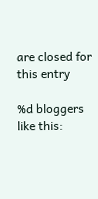are closed for this entry

%d bloggers like this: